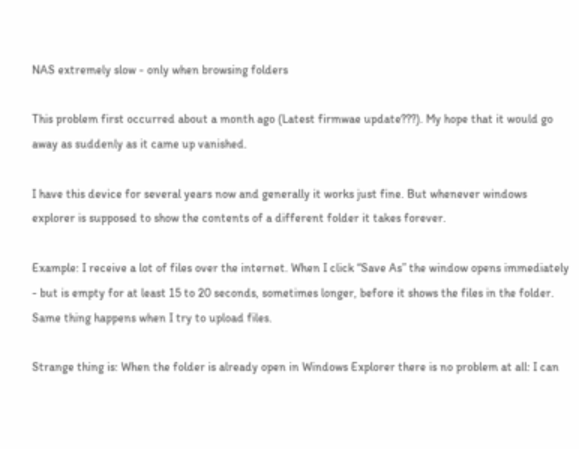NAS extremely slow - only when browsing folders

This problem first occurred about a month ago (Latest firmwae update???). My hope that it would go away as suddenly as it came up vanished.

I have this device for several years now and generally it works just fine. But whenever windows explorer is supposed to show the contents of a different folder it takes forever.

Example: I receive a lot of files over the internet. When I click “Save As” the window opens immediately - but is empty for at least 15 to 20 seconds, sometimes longer, before it shows the files in the folder. Same thing happens when I try to upload files.

Strange thing is: When the folder is already open in Windows Explorer there is no problem at all: I can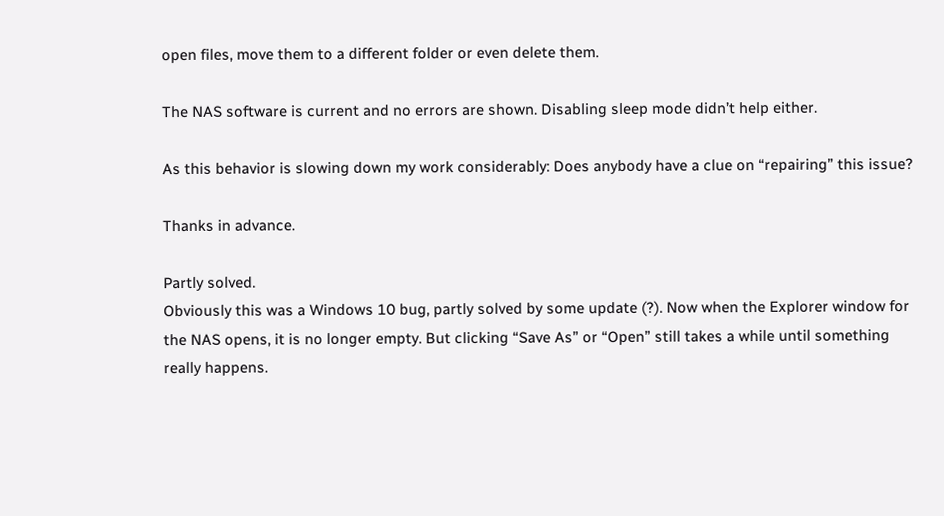open files, move them to a different folder or even delete them.

The NAS software is current and no errors are shown. Disabling sleep mode didn’t help either.

As this behavior is slowing down my work considerably: Does anybody have a clue on “repairing” this issue?

Thanks in advance.

Partly solved.
Obviously this was a Windows 10 bug, partly solved by some update (?). Now when the Explorer window for the NAS opens, it is no longer empty. But clicking “Save As” or “Open” still takes a while until something really happens.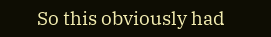So this obviously had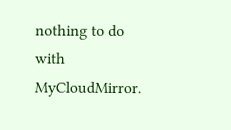nothing to do with MyCloudMirror.